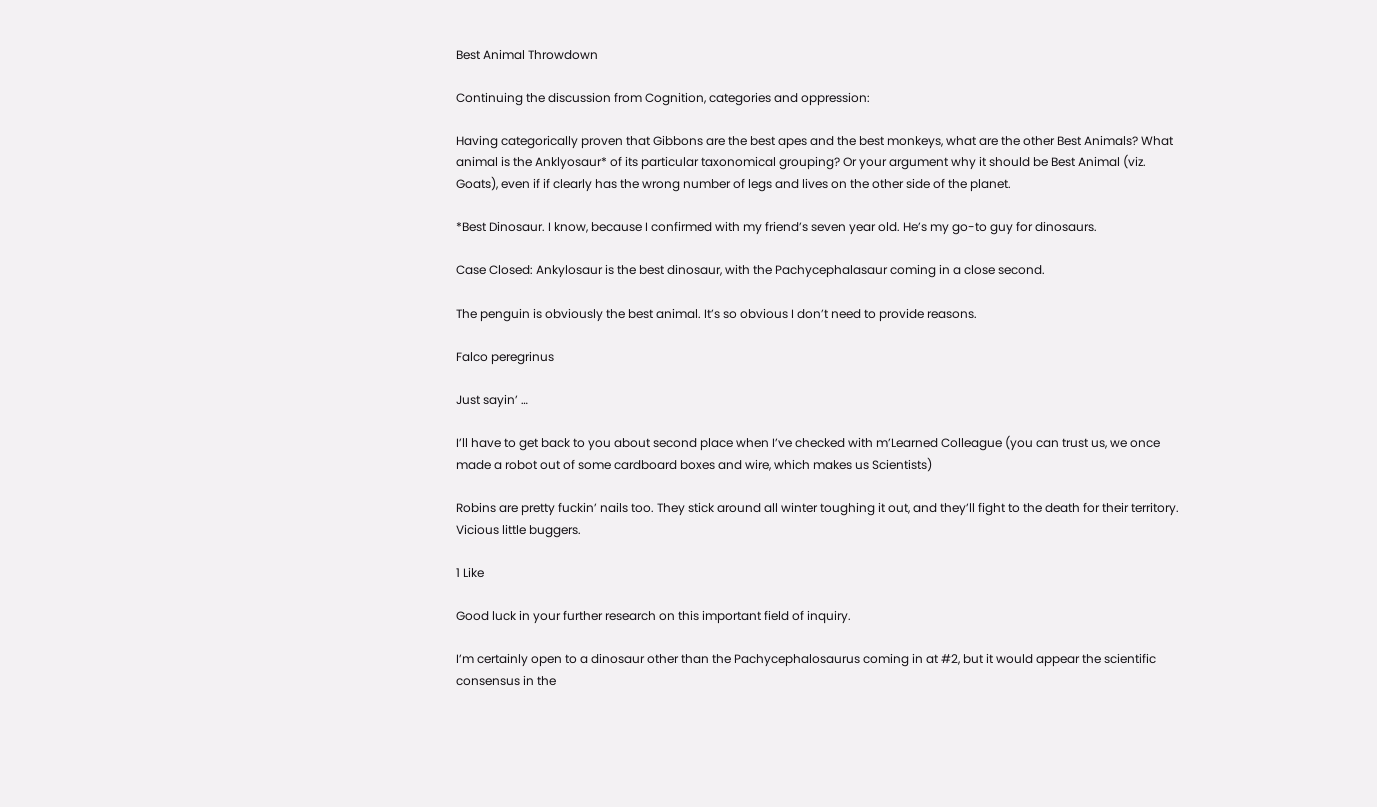Best Animal Throwdown

Continuing the discussion from Cognition, categories and oppression:

Having categorically proven that Gibbons are the best apes and the best monkeys, what are the other Best Animals? What animal is the Anklyosaur* of its particular taxonomical grouping? Or your argument why it should be Best Animal (viz. Goats), even if if clearly has the wrong number of legs and lives on the other side of the planet.

*Best Dinosaur. I know, because I confirmed with my friend’s seven year old. He’s my go-to guy for dinosaurs.

Case Closed: Ankylosaur is the best dinosaur, with the Pachycephalasaur coming in a close second.

The penguin is obviously the best animal. It’s so obvious I don’t need to provide reasons.

Falco peregrinus

Just sayin’ …

I’ll have to get back to you about second place when I’ve checked with m’Learned Colleague (you can trust us, we once made a robot out of some cardboard boxes and wire, which makes us Scientists)

Robins are pretty fuckin’ nails too. They stick around all winter toughing it out, and they’ll fight to the death for their territory. Vicious little buggers.

1 Like

Good luck in your further research on this important field of inquiry.

I’m certainly open to a dinosaur other than the Pachycephalosaurus coming in at #2, but it would appear the scientific consensus in the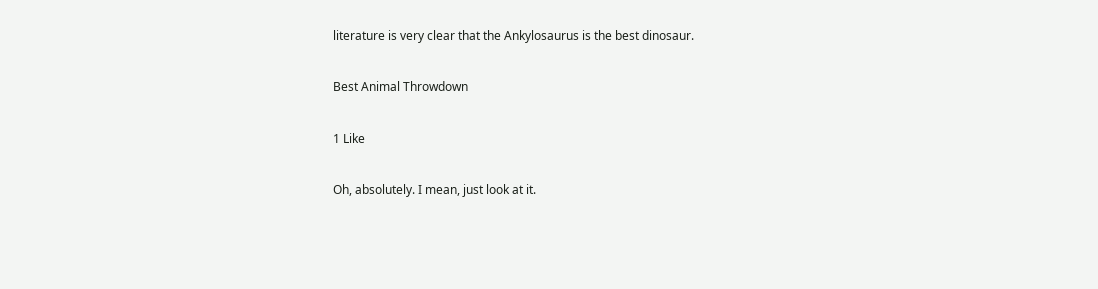literature is very clear that the Ankylosaurus is the best dinosaur.

Best Animal Throwdown

1 Like

Oh, absolutely. I mean, just look at it.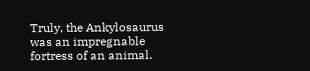Truly, the Ankylosaurus was an impregnable fortress of an animal.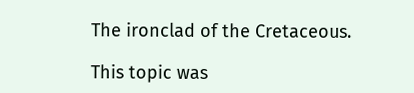The ironclad of the Cretaceous.

This topic was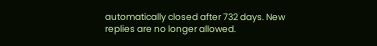automatically closed after 732 days. New replies are no longer allowed.